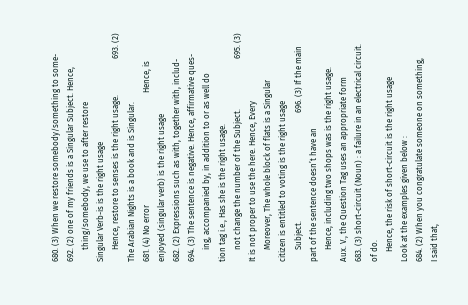680. (3) When we restore somebody/something to some-                692. (2) one of my friends is a Singular Subject. Hence,
      thing/somebody, we use to after restore                            Singular Verb-is is the right usage
      Hence, restore to senses is the right usage.                  693. (2) The Arabian Nights is a book and is Singular.
681. (4) No error                                                        Hence, is enjoyed (singular verb) is the right usage
682. (2) Expressions such as with, together with, includ-           694. (3) The sentence is negative. Hence, affirmative ques-
      ing, accompanied by, in addition to or as well do                  tion tag i.e., Has she is the right usage.
      not change the number of the Subject.                         695. (3) It is not proper to use the here. Hence, Every
      Moreover, The whole block of flats is a Singular                   citizen is entitled to voting is the right usage
      Subject.                                                      696. (3) If the main part of the sentence doesn’t have an
      Hence, including two shops was is the right usage.                  Aux. V., the Question Tag uses an appropriate form
683. (3) short-circuit (Noun) : a failure in an electrical circuit.       of do.
     Hence, the risk of short-circuit is the right usage                  Look at the examples given below :
684. (2) When you congratulate someone on something,                      I said that,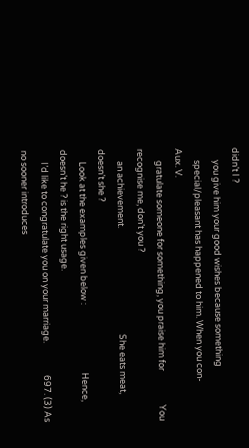didn’t I ?
      you give him your good wishes because something
      special/pleasant has happened to him. When you con-                               Aux. V.
      gratulate someone for something, you praise him for                 You recognise me, don’t you ?
      an achievement.                                                     She eats meat, doesn’t she ?
      Look at the examples given below :                                  Hence, doesn’t he ? is the right usage.
      I’d like to congratulate you on your marriage.                697. (3) As no sooner introduces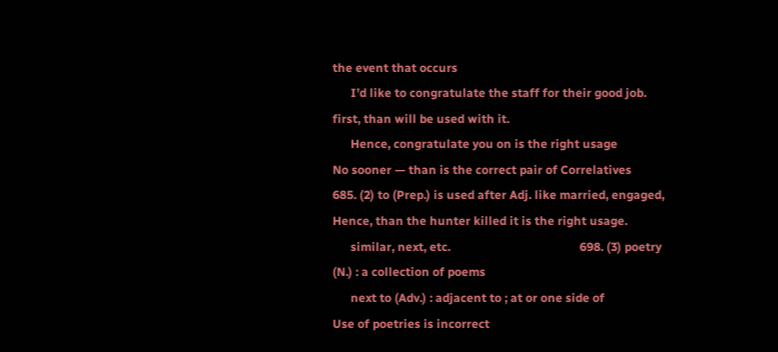the event that occurs
      I’d like to congratulate the staff for their good job.              first, than will be used with it.
      Hence, congratulate you on is the right usage                       No sooner — than is the correct pair of Correlatives
685. (2) to (Prep.) is used after Adj. like married, engaged,             Hence, than the hunter killed it is the right usage.
      similar, next, etc.                                           698. (3) poetry (N.) : a collection of poems
      next to (Adv.) : adjacent to ; at or one side of                    Use of poetries is incorrect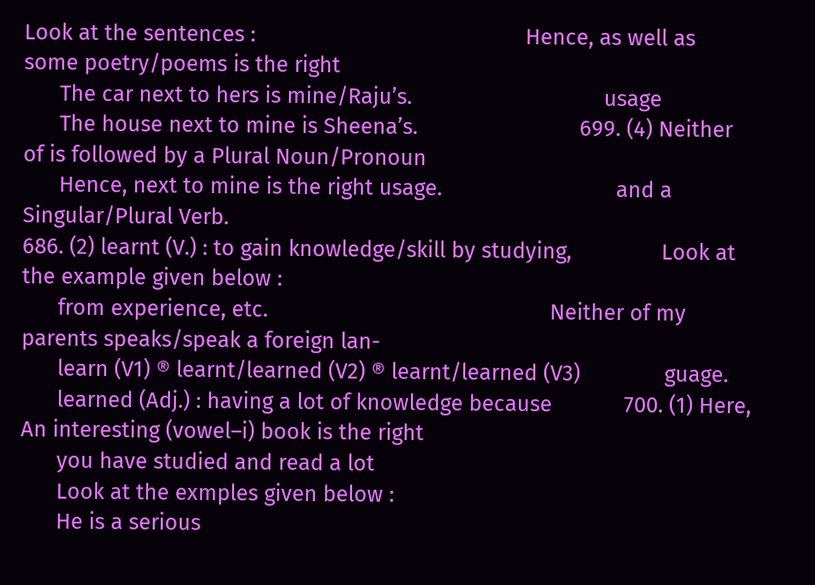Look at the sentences :                                             Hence, as well as some poetry/poems is the right
      The car next to hers is mine/Raju’s.                                usage
      The house next to mine is Sheena’s.                           699. (4) Neither of is followed by a Plural Noun/Pronoun
      Hence, next to mine is the right usage.                             and a Singular/Plural Verb.
686. (2) learnt (V.) : to gain knowledge/skill by studying,               Look at the example given below :
      from experience, etc.                                               Neither of my parents speaks/speak a foreign lan-
      learn (V1) ® learnt/learned (V2) ® learnt/learned (V3)              guage.
      learned (Adj.) : having a lot of knowledge because            700. (1) Here, An interesting (vowel–i) book is the right
      you have studied and read a lot
      Look at the exmples given below :
      He is a serious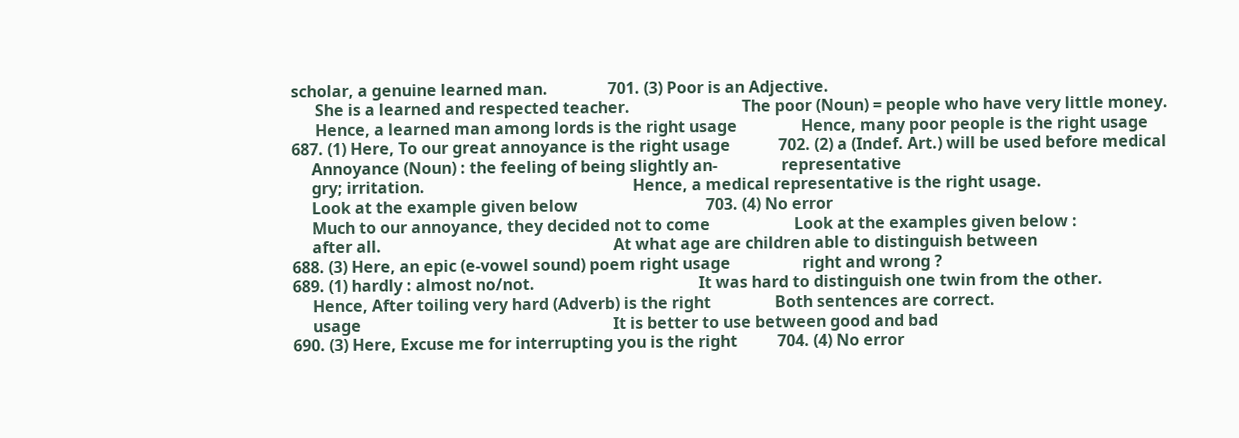scholar, a genuine learned man.               701. (3) Poor is an Adjective.
      She is a learned and respected teacher.                            The poor (Noun) = people who have very little money.
      Hence, a learned man among lords is the right usage                Hence, many poor people is the right usage
687. (1) Here, To our great annoyance is the right usage            702. (2) a (Indef. Art.) will be used before medical
     Annoyance (Noun) : the feeling of being slightly an-                representative
     gry; irritation.                                                    Hence, a medical representative is the right usage.
     Look at the example given below                                703. (4) No error
     Much to our annoyance, they decided not to come                     Look at the examples given below :
     after all.                                                          At what age are children able to distinguish between
688. (3) Here, an epic (e-vowel sound) poem right usage                  right and wrong ?
689. (1) hardly : almost no/not.                                         It was hard to distinguish one twin from the other.
     Hence, After toiling very hard (Adverb) is the right                Both sentences are correct.
     usage                                                               It is better to use between good and bad
690. (3) Here, Excuse me for interrupting you is the right          704. (4) No error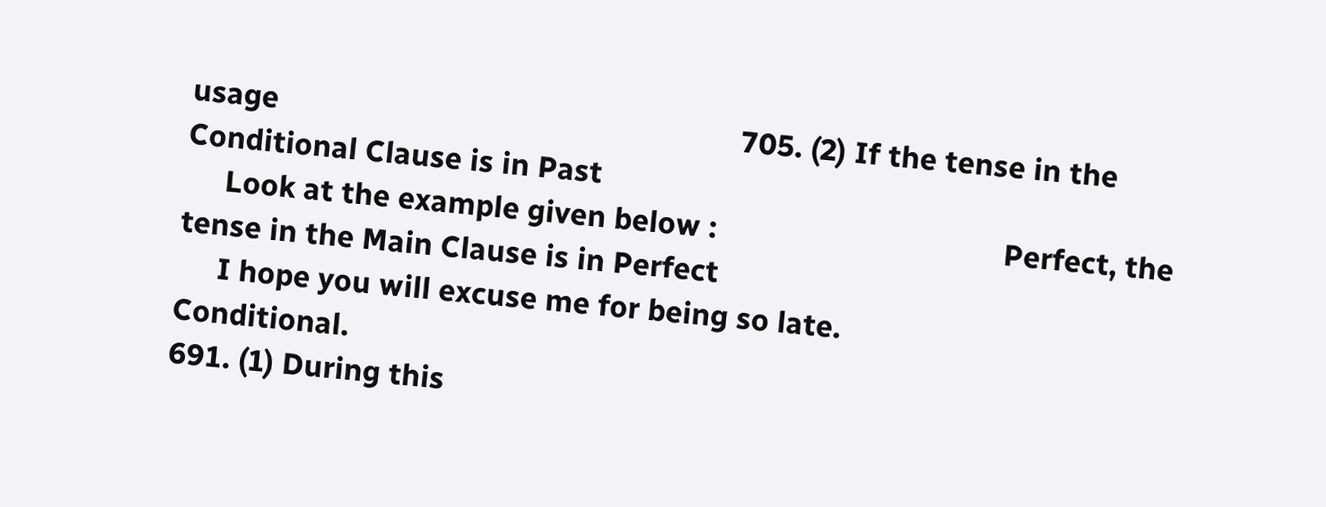usage                                                          705. (2) If the tense in the Conditional Clause is in Past
     Look at the example given below :                                    Perfect, the tense in the Main Clause is in Perfect
     I hope you will excuse me for being so late.                         Conditional.
691. (1) During this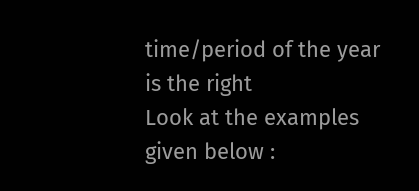time/period of the year is the right                 Look at the examples given below :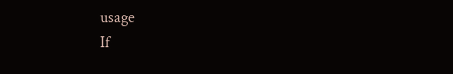usage                                                                If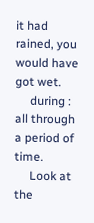it had rained, you would have got wet.
     during : all through a period of time.
     Look at the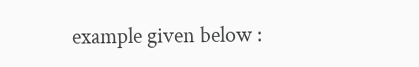example given below :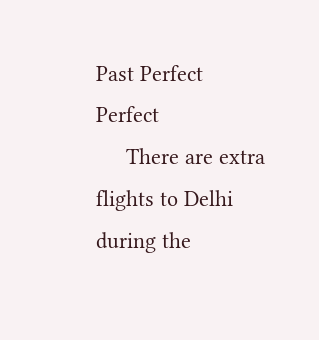Past Perfect            Perfect
     There are extra flights to Delhi during the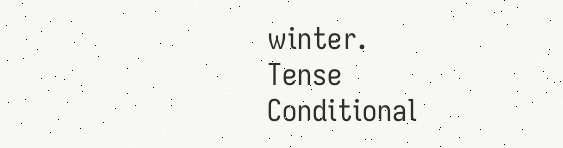winter.                       Tense           Conditional